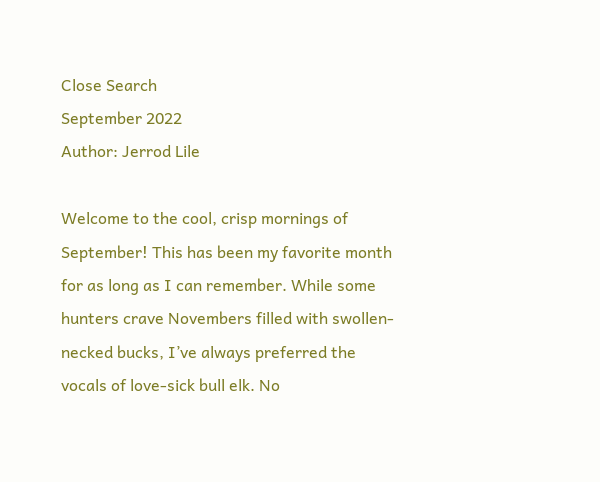Close Search
September 2022
Author: Jerrod Lile

Welcome to the cool, crisp mornings of September! This has been my favorite month for as long as I can remember. While some hunters crave Novembers filled with swollen-necked bucks, I’ve always preferred the vocals of love-sick bull elk. No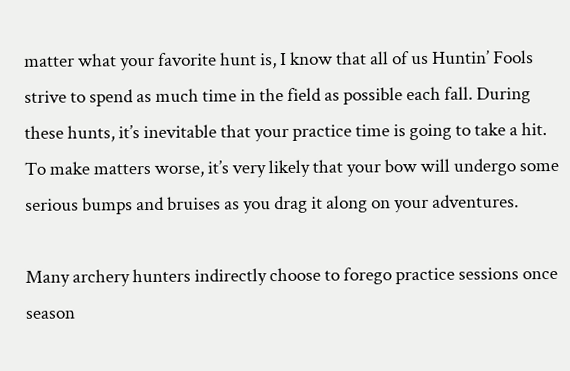matter what your favorite hunt is, I know that all of us Huntin’ Fools strive to spend as much time in the field as possible each fall. During these hunts, it’s inevitable that your practice time is going to take a hit. To make matters worse, it’s very likely that your bow will undergo some serious bumps and bruises as you drag it along on your adventures.

Many archery hunters indirectly choose to forego practice sessions once season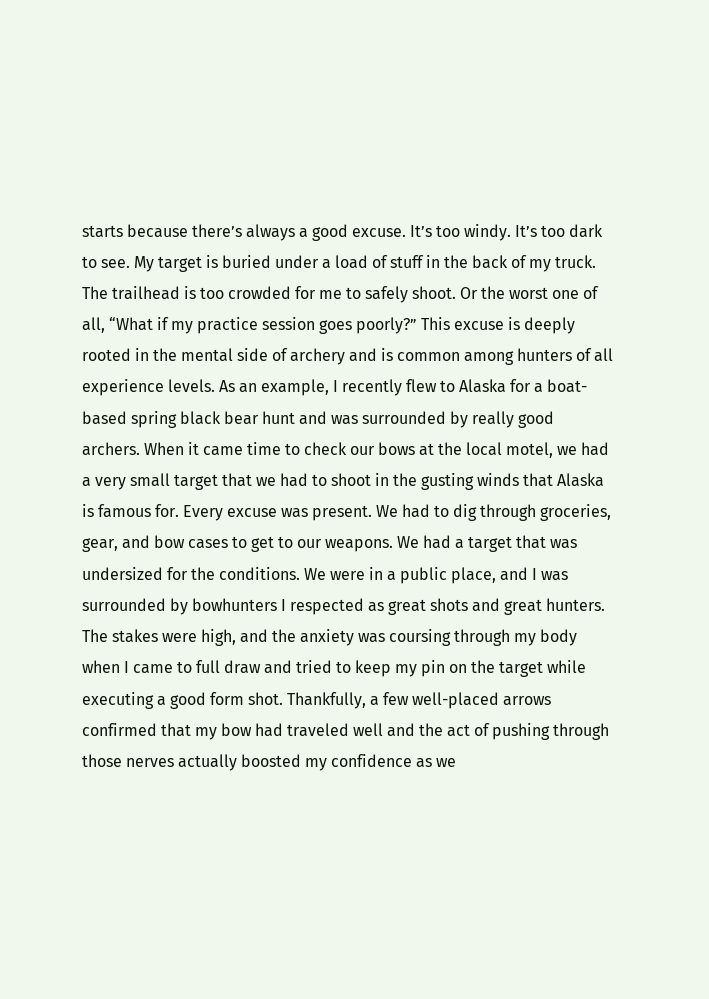starts because there’s always a good excuse. It’s too windy. It’s too dark to see. My target is buried under a load of stuff in the back of my truck. The trailhead is too crowded for me to safely shoot. Or the worst one of all, “What if my practice session goes poorly?” This excuse is deeply rooted in the mental side of archery and is common among hunters of all experience levels. As an example, I recently flew to Alaska for a boat-based spring black bear hunt and was surrounded by really good archers. When it came time to check our bows at the local motel, we had a very small target that we had to shoot in the gusting winds that Alaska is famous for. Every excuse was present. We had to dig through groceries, gear, and bow cases to get to our weapons. We had a target that was undersized for the conditions. We were in a public place, and I was surrounded by bowhunters I respected as great shots and great hunters. The stakes were high, and the anxiety was coursing through my body when I came to full draw and tried to keep my pin on the target while executing a good form shot. Thankfully, a few well-placed arrows confirmed that my bow had traveled well and the act of pushing through those nerves actually boosted my confidence as we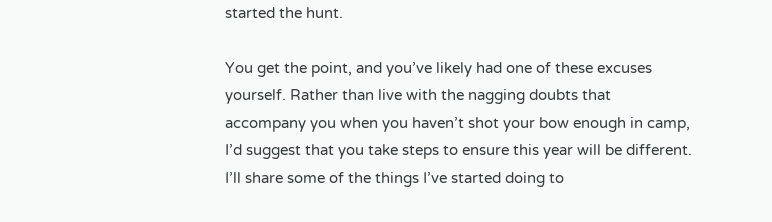started the hunt.

You get the point, and you’ve likely had one of these excuses yourself. Rather than live with the nagging doubts that accompany you when you haven’t shot your bow enough in camp, I’d suggest that you take steps to ensure this year will be different. I’ll share some of the things I’ve started doing to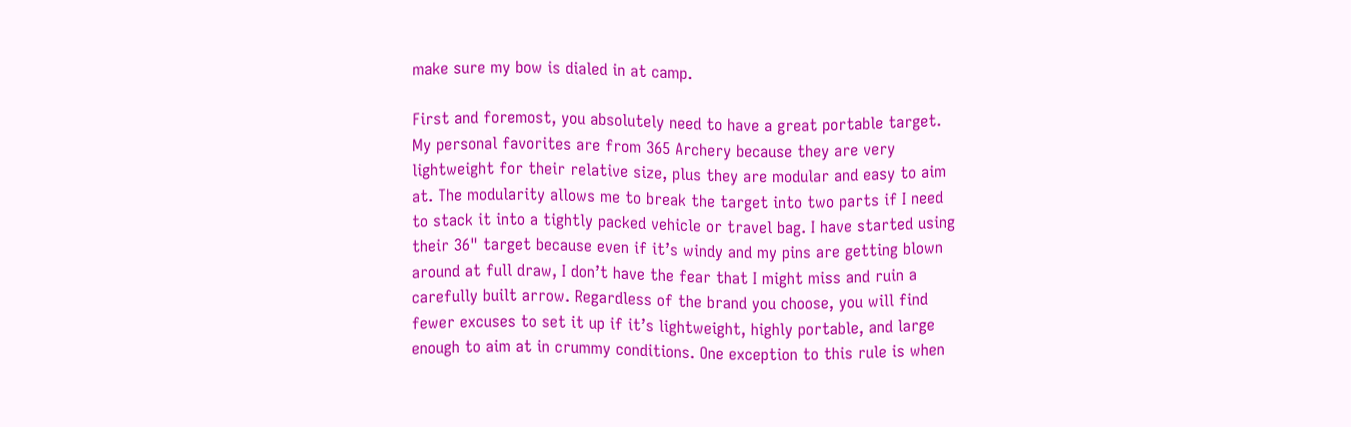make sure my bow is dialed in at camp.

First and foremost, you absolutely need to have a great portable target. My personal favorites are from 365 Archery because they are very lightweight for their relative size, plus they are modular and easy to aim at. The modularity allows me to break the target into two parts if I need to stack it into a tightly packed vehicle or travel bag. I have started using their 36" target because even if it’s windy and my pins are getting blown around at full draw, I don’t have the fear that I might miss and ruin a carefully built arrow. Regardless of the brand you choose, you will find fewer excuses to set it up if it’s lightweight, highly portable, and large enough to aim at in crummy conditions. One exception to this rule is when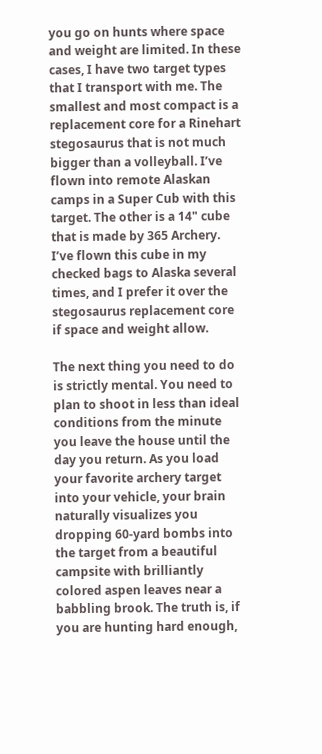you go on hunts where space and weight are limited. In these cases, I have two target types that I transport with me. The smallest and most compact is a replacement core for a Rinehart stegosaurus that is not much bigger than a volleyball. I’ve flown into remote Alaskan camps in a Super Cub with this target. The other is a 14" cube that is made by 365 Archery. I’ve flown this cube in my checked bags to Alaska several times, and I prefer it over the stegosaurus replacement core if space and weight allow.

The next thing you need to do is strictly mental. You need to plan to shoot in less than ideal conditions from the minute you leave the house until the day you return. As you load your favorite archery target into your vehicle, your brain naturally visualizes you dropping 60-yard bombs into the target from a beautiful campsite with brilliantly colored aspen leaves near a babbling brook. The truth is, if you are hunting hard enough,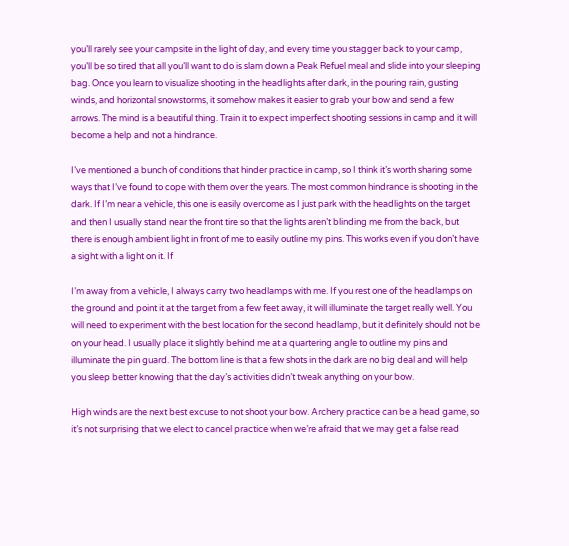you’ll rarely see your campsite in the light of day, and every time you stagger back to your camp, you’ll be so tired that all you’ll want to do is slam down a Peak Refuel meal and slide into your sleeping bag. Once you learn to visualize shooting in the headlights after dark, in the pouring rain, gusting winds, and horizontal snowstorms, it somehow makes it easier to grab your bow and send a few arrows. The mind is a beautiful thing. Train it to expect imperfect shooting sessions in camp and it will become a help and not a hindrance.

I’ve mentioned a bunch of conditions that hinder practice in camp, so I think it’s worth sharing some ways that I’ve found to cope with them over the years. The most common hindrance is shooting in the dark. If I’m near a vehicle, this one is easily overcome as I just park with the headlights on the target and then I usually stand near the front tire so that the lights aren’t blinding me from the back, but there is enough ambient light in front of me to easily outline my pins. This works even if you don’t have a sight with a light on it. If

I’m away from a vehicle, I always carry two headlamps with me. If you rest one of the headlamps on the ground and point it at the target from a few feet away, it will illuminate the target really well. You will need to experiment with the best location for the second headlamp, but it definitely should not be on your head. I usually place it slightly behind me at a quartering angle to outline my pins and illuminate the pin guard. The bottom line is that a few shots in the dark are no big deal and will help you sleep better knowing that the day’s activities didn’t tweak anything on your bow.

High winds are the next best excuse to not shoot your bow. Archery practice can be a head game, so it’s not surprising that we elect to cancel practice when we’re afraid that we may get a false read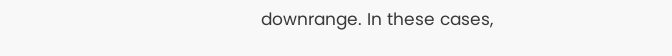downrange. In these cases,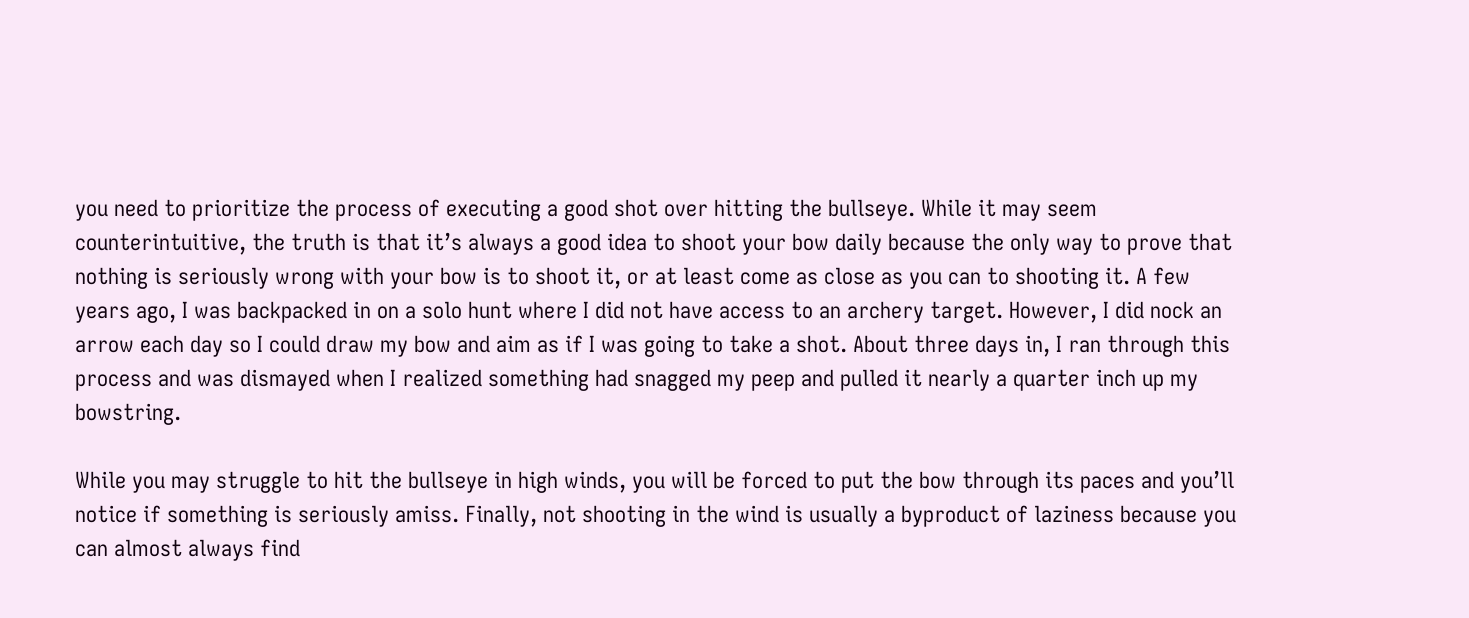you need to prioritize the process of executing a good shot over hitting the bullseye. While it may seem counterintuitive, the truth is that it’s always a good idea to shoot your bow daily because the only way to prove that nothing is seriously wrong with your bow is to shoot it, or at least come as close as you can to shooting it. A few years ago, I was backpacked in on a solo hunt where I did not have access to an archery target. However, I did nock an arrow each day so I could draw my bow and aim as if I was going to take a shot. About three days in, I ran through this process and was dismayed when I realized something had snagged my peep and pulled it nearly a quarter inch up my bowstring.

While you may struggle to hit the bullseye in high winds, you will be forced to put the bow through its paces and you’ll notice if something is seriously amiss. Finally, not shooting in the wind is usually a byproduct of laziness because you can almost always find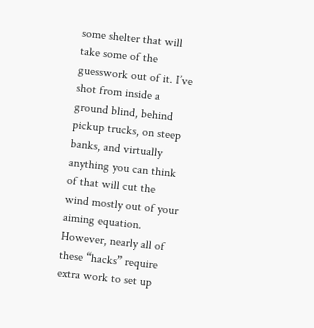some shelter that will take some of the guesswork out of it. I’ve shot from inside a ground blind, behind pickup trucks, on steep banks, and virtually anything you can think of that will cut the wind mostly out of your aiming equation. However, nearly all of these “hacks” require extra work to set up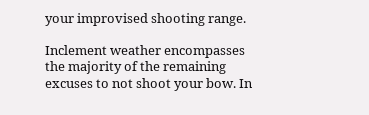your improvised shooting range.

Inclement weather encompasses the majority of the remaining excuses to not shoot your bow. In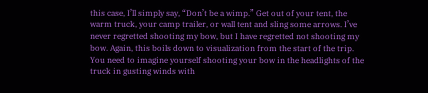this case, I’ll simply say, “Don’t be a wimp.” Get out of your tent, the warm truck, your camp trailer, or wall tent and sling some arrows. I’ve never regretted shooting my bow, but I have regretted not shooting my bow. Again, this boils down to visualization from the start of the trip. You need to imagine yourself shooting your bow in the headlights of the truck in gusting winds with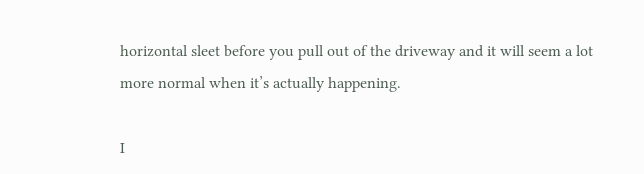horizontal sleet before you pull out of the driveway and it will seem a lot more normal when it’s actually happening.

I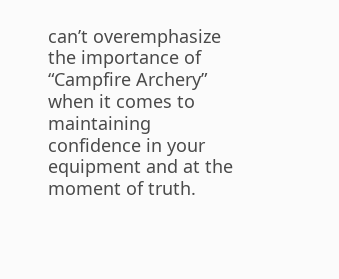can’t overemphasize the importance of “Campfire Archery” when it comes to maintaining confidence in your equipment and at the moment of truth.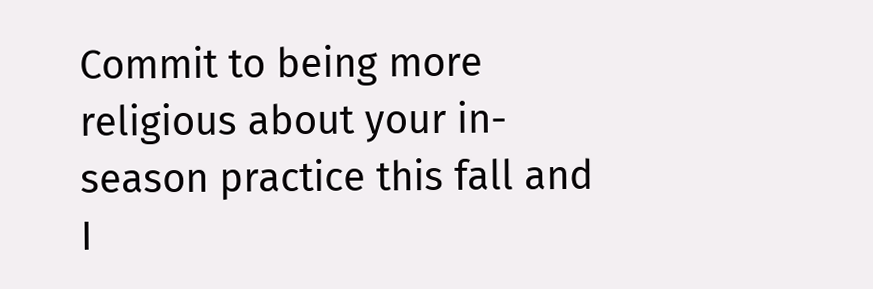Commit to being more religious about your in-season practice this fall and I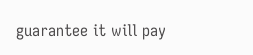guarantee it will pay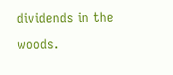dividends in the woods.